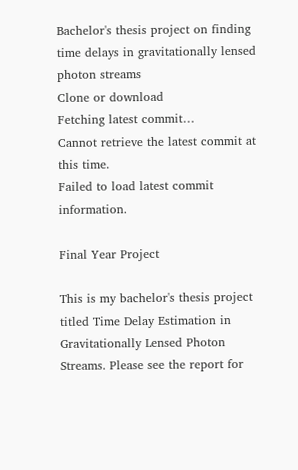Bachelor's thesis project on finding time delays in gravitationally lensed photon streams
Clone or download
Fetching latest commit…
Cannot retrieve the latest commit at this time.
Failed to load latest commit information.

Final Year Project

This is my bachelor's thesis project titled Time Delay Estimation in Gravitationally Lensed Photon Streams. Please see the report for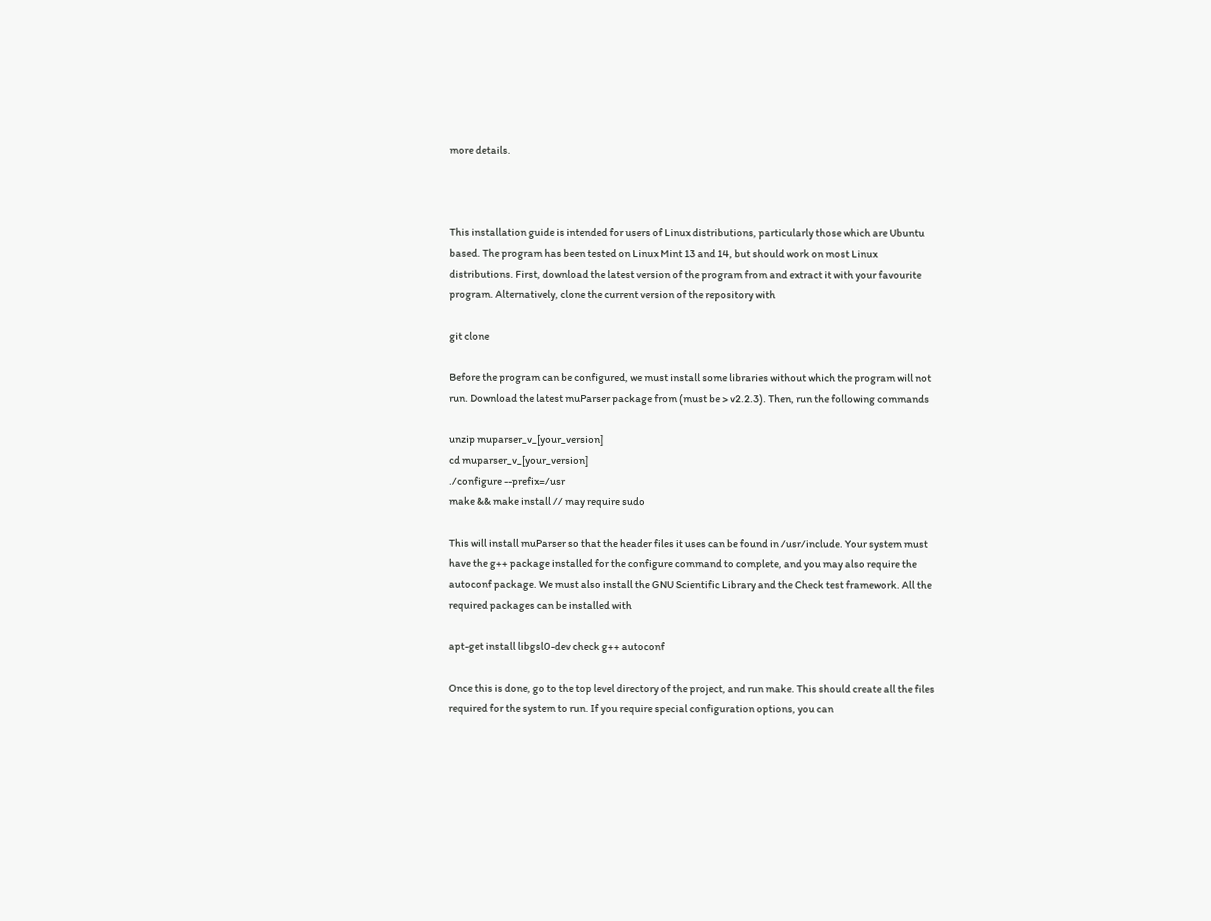more details.



This installation guide is intended for users of Linux distributions, particularly those which are Ubuntu based. The program has been tested on Linux Mint 13 and 14, but should work on most Linux distributions. First, download the latest version of the program from and extract it with your favourite program. Alternatively, clone the current version of the repository with

git clone

Before the program can be configured, we must install some libraries without which the program will not run. Download the latest muParser package from (must be > v2.2.3). Then, run the following commands

unzip muparser_v_[your_version]
cd muparser_v_[your_version]
./configure --prefix=/usr
make && make install // may require sudo

This will install muParser so that the header files it uses can be found in /usr/include. Your system must have the g++ package installed for the configure command to complete, and you may also require the autoconf package. We must also install the GNU Scientific Library and the Check test framework. All the required packages can be installed with

apt-get install libgsl0-dev check g++ autoconf

Once this is done, go to the top level directory of the project, and run make. This should create all the files required for the system to run. If you require special configuration options, you can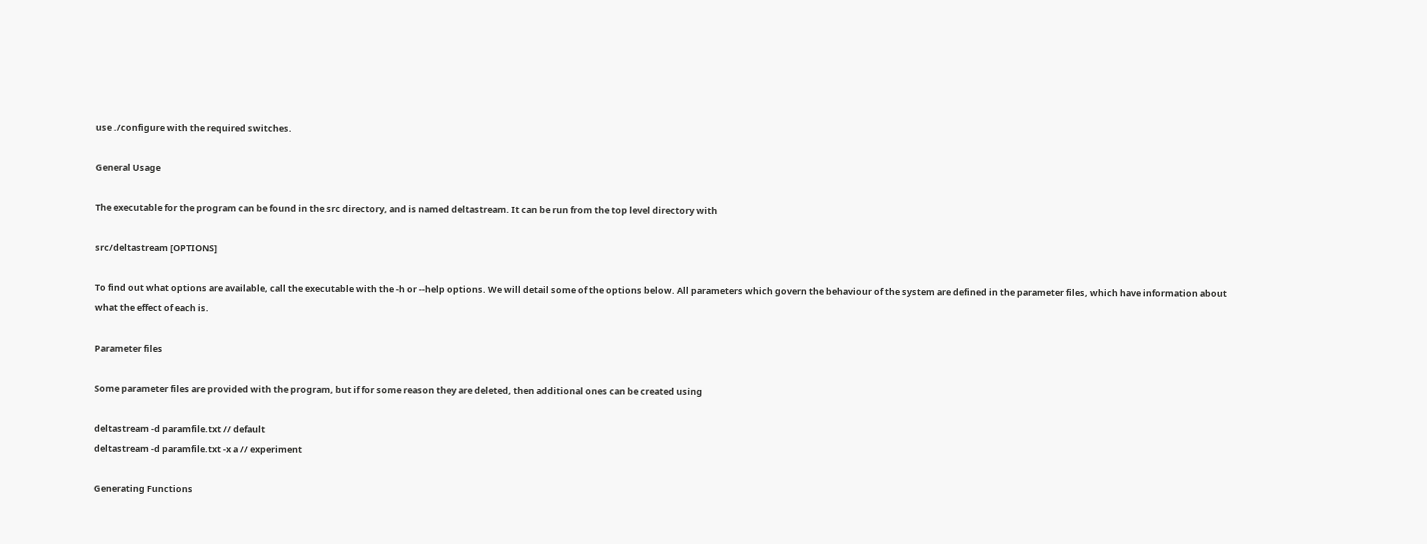use ./configure with the required switches.

General Usage

The executable for the program can be found in the src directory, and is named deltastream. It can be run from the top level directory with

src/deltastream [OPTIONS]

To find out what options are available, call the executable with the -h or --help options. We will detail some of the options below. All parameters which govern the behaviour of the system are defined in the parameter files, which have information about what the effect of each is.

Parameter files

Some parameter files are provided with the program, but if for some reason they are deleted, then additional ones can be created using

deltastream -d paramfile.txt // default
deltastream -d paramfile.txt -x a // experiment

Generating Functions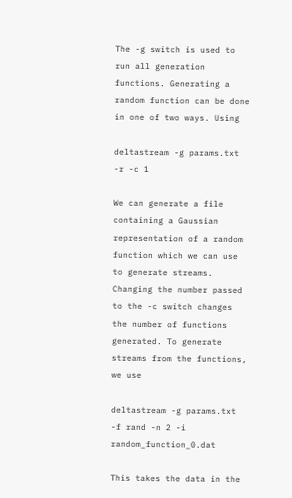The -g switch is used to run all generation functions. Generating a random function can be done in one of two ways. Using

deltastream -g params.txt -r -c 1

We can generate a file containing a Gaussian representation of a random function which we can use to generate streams. Changing the number passed to the -c switch changes the number of functions generated. To generate streams from the functions, we use

deltastream -g params.txt -f rand -n 2 -i random_function_0.dat

This takes the data in the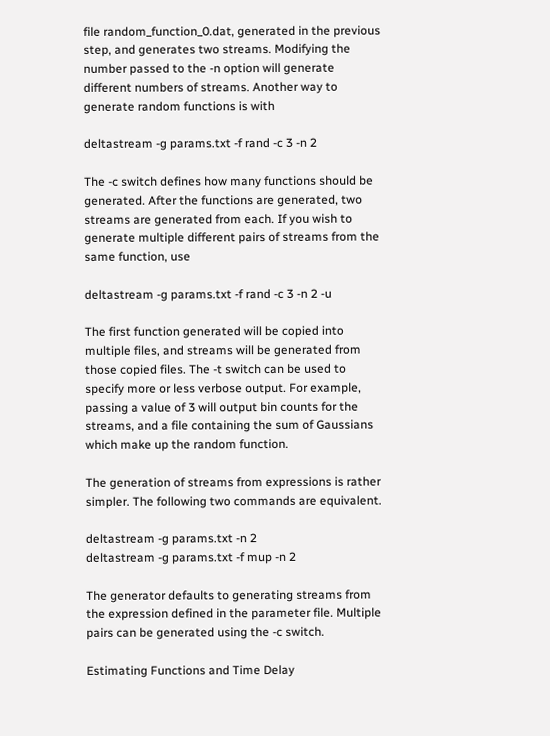file random_function_0.dat, generated in the previous step, and generates two streams. Modifying the number passed to the -n option will generate different numbers of streams. Another way to generate random functions is with

deltastream -g params.txt -f rand -c 3 -n 2

The -c switch defines how many functions should be generated. After the functions are generated, two streams are generated from each. If you wish to generate multiple different pairs of streams from the same function, use

deltastream -g params.txt -f rand -c 3 -n 2 -u

The first function generated will be copied into multiple files, and streams will be generated from those copied files. The -t switch can be used to specify more or less verbose output. For example, passing a value of 3 will output bin counts for the streams, and a file containing the sum of Gaussians which make up the random function.

The generation of streams from expressions is rather simpler. The following two commands are equivalent.

deltastream -g params.txt -n 2
deltastream -g params.txt -f mup -n 2

The generator defaults to generating streams from the expression defined in the parameter file. Multiple pairs can be generated using the -c switch.

Estimating Functions and Time Delay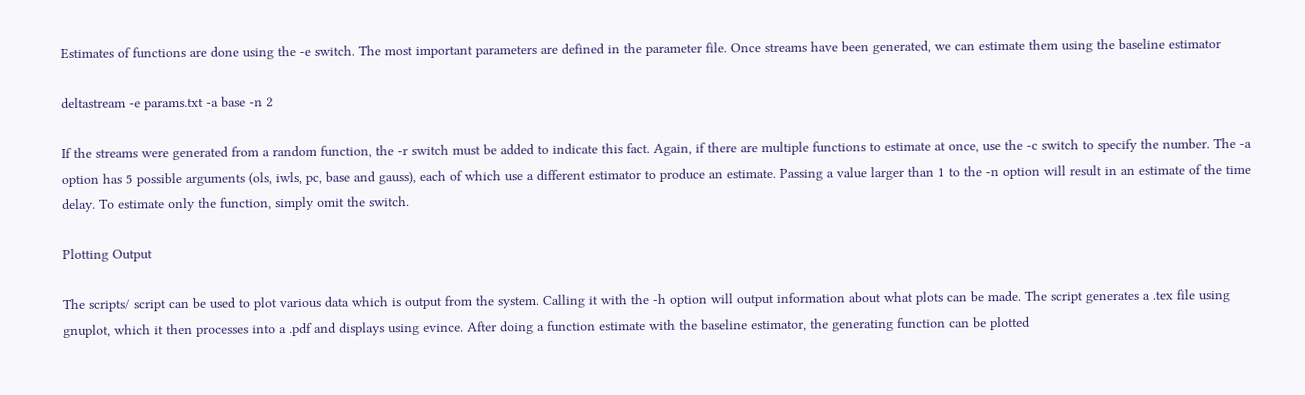Estimates of functions are done using the -e switch. The most important parameters are defined in the parameter file. Once streams have been generated, we can estimate them using the baseline estimator

deltastream -e params.txt -a base -n 2

If the streams were generated from a random function, the -r switch must be added to indicate this fact. Again, if there are multiple functions to estimate at once, use the -c switch to specify the number. The -a option has 5 possible arguments (ols, iwls, pc, base and gauss), each of which use a different estimator to produce an estimate. Passing a value larger than 1 to the -n option will result in an estimate of the time delay. To estimate only the function, simply omit the switch.

Plotting Output

The scripts/ script can be used to plot various data which is output from the system. Calling it with the -h option will output information about what plots can be made. The script generates a .tex file using gnuplot, which it then processes into a .pdf and displays using evince. After doing a function estimate with the baseline estimator, the generating function can be plotted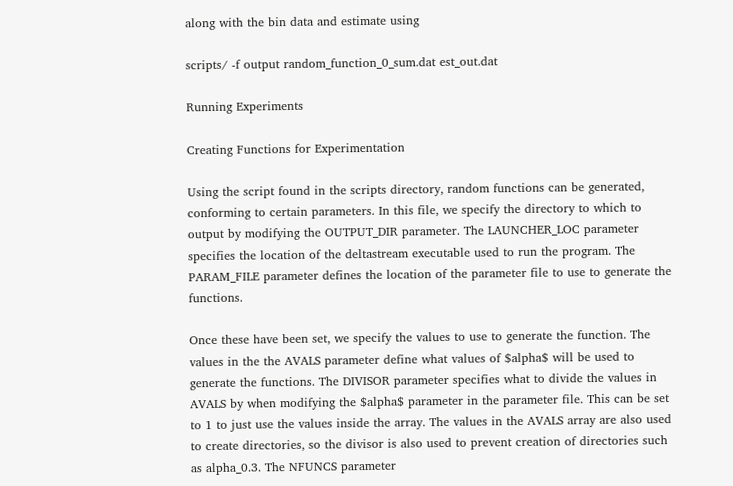along with the bin data and estimate using

scripts/ -f output random_function_0_sum.dat est_out.dat

Running Experiments

Creating Functions for Experimentation

Using the script found in the scripts directory, random functions can be generated, conforming to certain parameters. In this file, we specify the directory to which to output by modifying the OUTPUT_DIR parameter. The LAUNCHER_LOC parameter specifies the location of the deltastream executable used to run the program. The PARAM_FILE parameter defines the location of the parameter file to use to generate the functions.

Once these have been set, we specify the values to use to generate the function. The values in the the AVALS parameter define what values of $alpha$ will be used to generate the functions. The DIVISOR parameter specifies what to divide the values in AVALS by when modifying the $alpha$ parameter in the parameter file. This can be set to 1 to just use the values inside the array. The values in the AVALS array are also used to create directories, so the divisor is also used to prevent creation of directories such as alpha_0.3. The NFUNCS parameter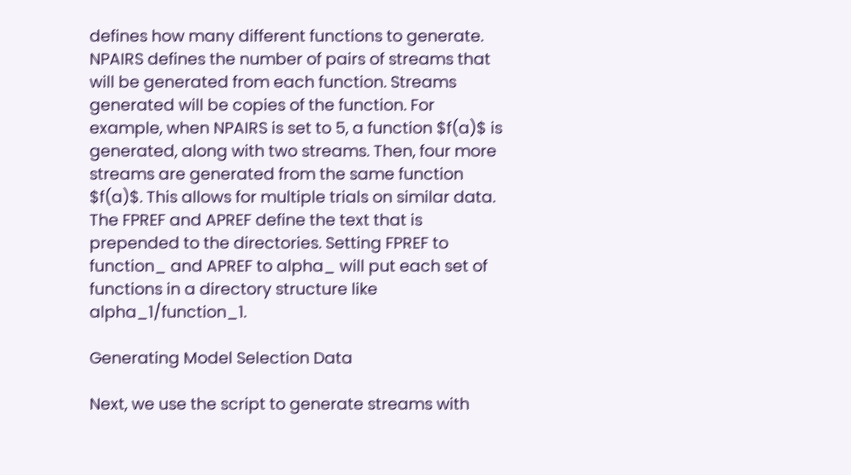defines how many different functions to generate. NPAIRS defines the number of pairs of streams that will be generated from each function. Streams generated will be copies of the function. For example, when NPAIRS is set to 5, a function $f(a)$ is generated, along with two streams. Then, four more streams are generated from the same function $f(a)$. This allows for multiple trials on similar data. The FPREF and APREF define the text that is prepended to the directories. Setting FPREF to function_ and APREF to alpha_ will put each set of functions in a directory structure like alpha_1/function_1.

Generating Model Selection Data

Next, we use the script to generate streams with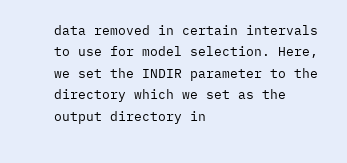data removed in certain intervals to use for model selection. Here, we set the INDIR parameter to the directory which we set as the output directory in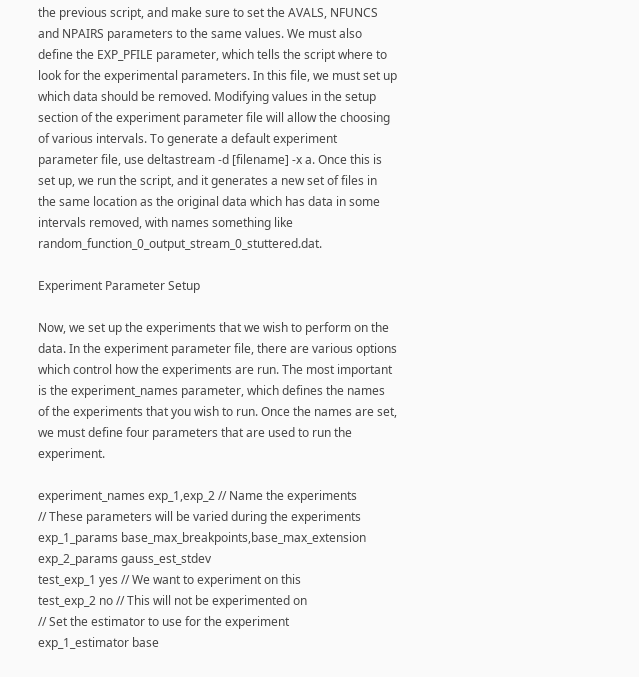the previous script, and make sure to set the AVALS, NFUNCS and NPAIRS parameters to the same values. We must also define the EXP_PFILE parameter, which tells the script where to look for the experimental parameters. In this file, we must set up which data should be removed. Modifying values in the setup section of the experiment parameter file will allow the choosing of various intervals. To generate a default experiment parameter file, use deltastream -d [filename] -x a. Once this is set up, we run the script, and it generates a new set of files in the same location as the original data which has data in some intervals removed, with names something like random_function_0_output_stream_0_stuttered.dat.

Experiment Parameter Setup

Now, we set up the experiments that we wish to perform on the data. In the experiment parameter file, there are various options which control how the experiments are run. The most important is the experiment_names parameter, which defines the names of the experiments that you wish to run. Once the names are set, we must define four parameters that are used to run the experiment.

experiment_names exp_1,exp_2 // Name the experiments
// These parameters will be varied during the experiments
exp_1_params base_max_breakpoints,base_max_extension
exp_2_params gauss_est_stdev
test_exp_1 yes // We want to experiment on this
test_exp_2 no // This will not be experimented on
// Set the estimator to use for the experiment
exp_1_estimator base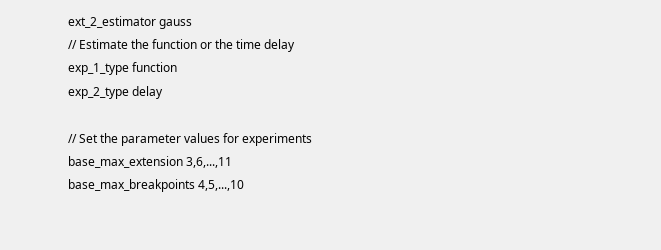ext_2_estimator gauss
// Estimate the function or the time delay
exp_1_type function
exp_2_type delay

// Set the parameter values for experiments
base_max_extension 3,6,...,11
base_max_breakpoints 4,5,...,10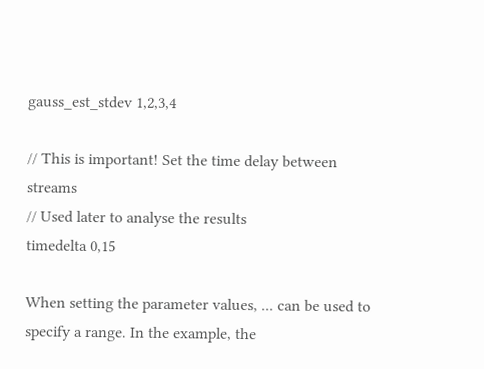gauss_est_stdev 1,2,3,4

// This is important! Set the time delay between streams
// Used later to analyse the results
timedelta 0,15

When setting the parameter values, ... can be used to specify a range. In the example, the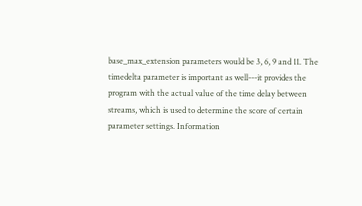base_max_extension parameters would be 3, 6, 9 and 11. The timedelta parameter is important as well---it provides the program with the actual value of the time delay between streams, which is used to determine the score of certain parameter settings. Information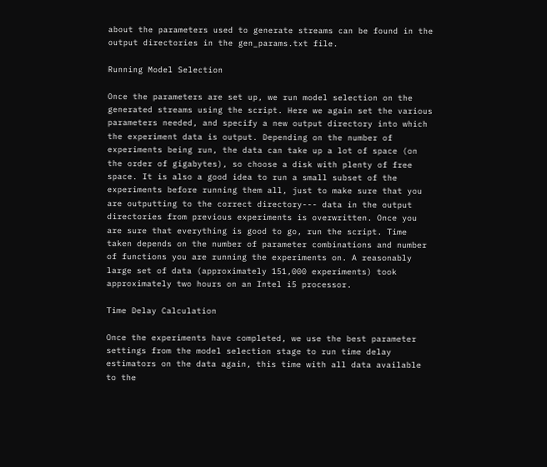about the parameters used to generate streams can be found in the output directories in the gen_params.txt file.

Running Model Selection

Once the parameters are set up, we run model selection on the generated streams using the script. Here we again set the various parameters needed, and specify a new output directory into which the experiment data is output. Depending on the number of experiments being run, the data can take up a lot of space (on the order of gigabytes), so choose a disk with plenty of free space. It is also a good idea to run a small subset of the experiments before running them all, just to make sure that you are outputting to the correct directory--- data in the output directories from previous experiments is overwritten. Once you are sure that everything is good to go, run the script. Time taken depends on the number of parameter combinations and number of functions you are running the experiments on. A reasonably large set of data (approximately 151,000 experiments) took approximately two hours on an Intel i5 processor.

Time Delay Calculation

Once the experiments have completed, we use the best parameter settings from the model selection stage to run time delay estimators on the data again, this time with all data available to the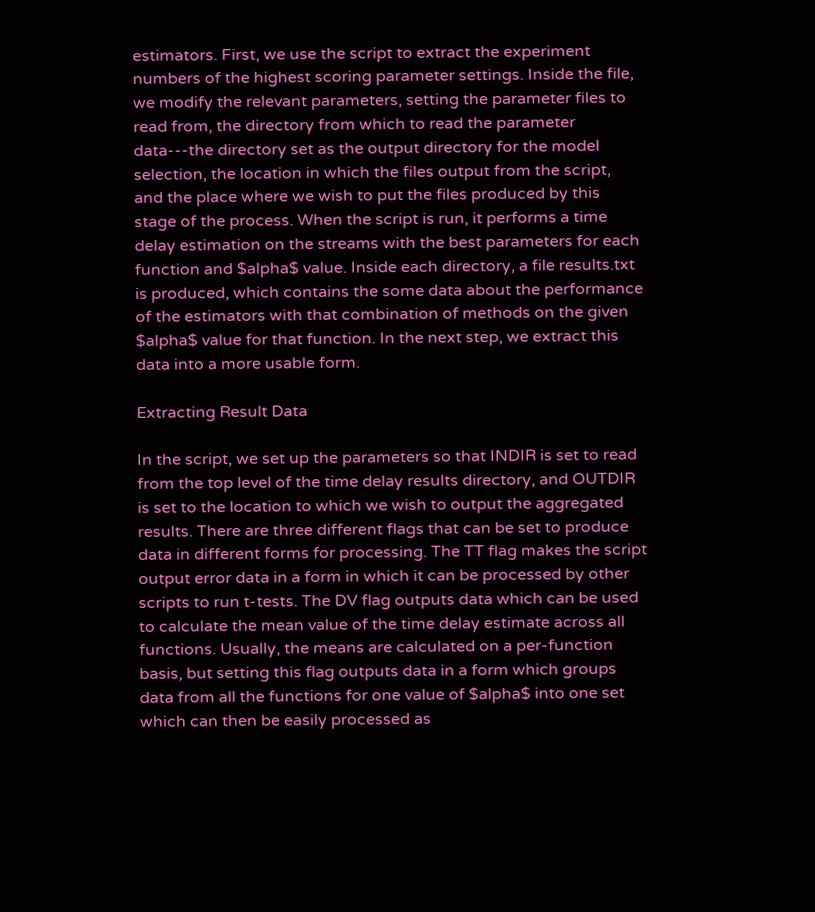estimators. First, we use the script to extract the experiment numbers of the highest scoring parameter settings. Inside the file, we modify the relevant parameters, setting the parameter files to read from, the directory from which to read the parameter data---the directory set as the output directory for the model selection, the location in which the files output from the script, and the place where we wish to put the files produced by this stage of the process. When the script is run, it performs a time delay estimation on the streams with the best parameters for each function and $alpha$ value. Inside each directory, a file results.txt is produced, which contains the some data about the performance of the estimators with that combination of methods on the given $alpha$ value for that function. In the next step, we extract this data into a more usable form.

Extracting Result Data

In the script, we set up the parameters so that INDIR is set to read from the top level of the time delay results directory, and OUTDIR is set to the location to which we wish to output the aggregated results. There are three different flags that can be set to produce data in different forms for processing. The TT flag makes the script output error data in a form in which it can be processed by other scripts to run t-tests. The DV flag outputs data which can be used to calculate the mean value of the time delay estimate across all functions. Usually, the means are calculated on a per-function basis, but setting this flag outputs data in a form which groups data from all the functions for one value of $alpha$ into one set which can then be easily processed as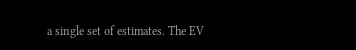a single set of estimates. The EV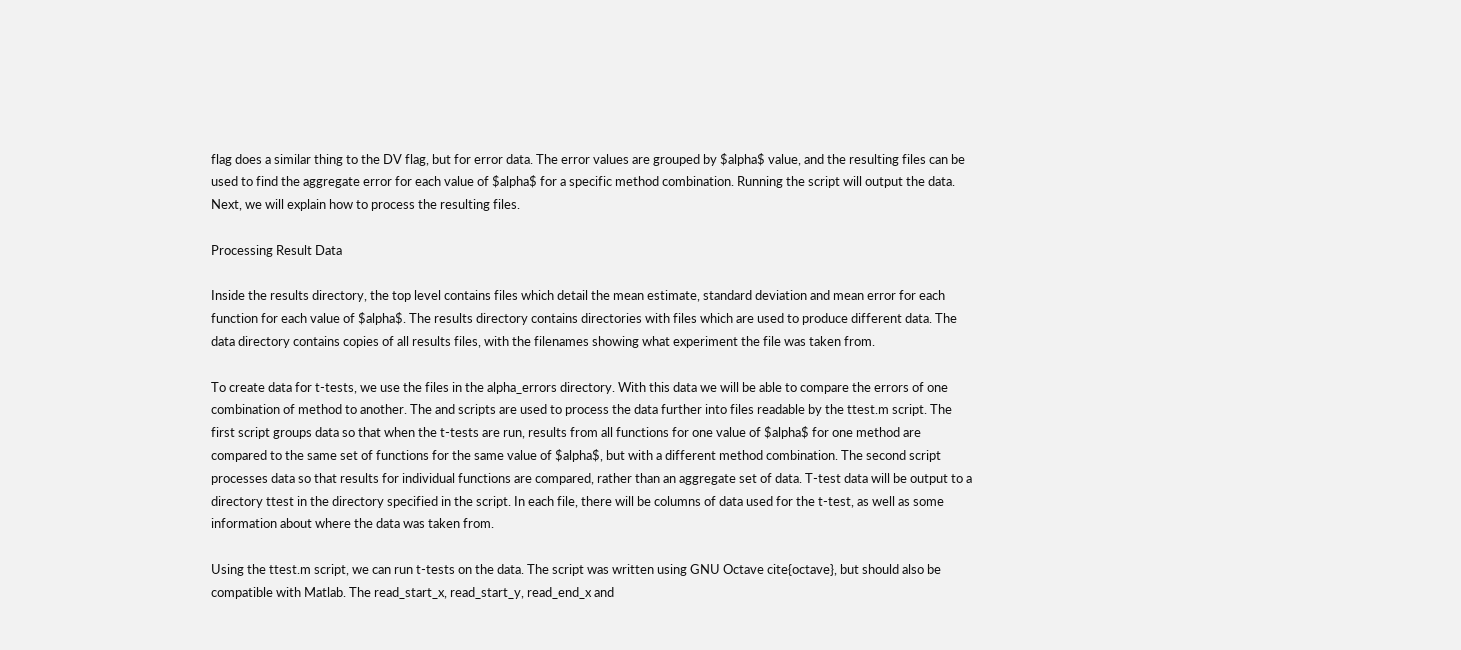flag does a similar thing to the DV flag, but for error data. The error values are grouped by $alpha$ value, and the resulting files can be used to find the aggregate error for each value of $alpha$ for a specific method combination. Running the script will output the data. Next, we will explain how to process the resulting files.

Processing Result Data

Inside the results directory, the top level contains files which detail the mean estimate, standard deviation and mean error for each function for each value of $alpha$. The results directory contains directories with files which are used to produce different data. The data directory contains copies of all results files, with the filenames showing what experiment the file was taken from.

To create data for t-tests, we use the files in the alpha_errors directory. With this data we will be able to compare the errors of one combination of method to another. The and scripts are used to process the data further into files readable by the ttest.m script. The first script groups data so that when the t-tests are run, results from all functions for one value of $alpha$ for one method are compared to the same set of functions for the same value of $alpha$, but with a different method combination. The second script processes data so that results for individual functions are compared, rather than an aggregate set of data. T-test data will be output to a directory ttest in the directory specified in the script. In each file, there will be columns of data used for the t-test, as well as some information about where the data was taken from.

Using the ttest.m script, we can run t-tests on the data. The script was written using GNU Octave cite{octave}, but should also be compatible with Matlab. The read_start_x, read_start_y, read_end_x and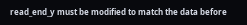read_end_y must be modified to match the data before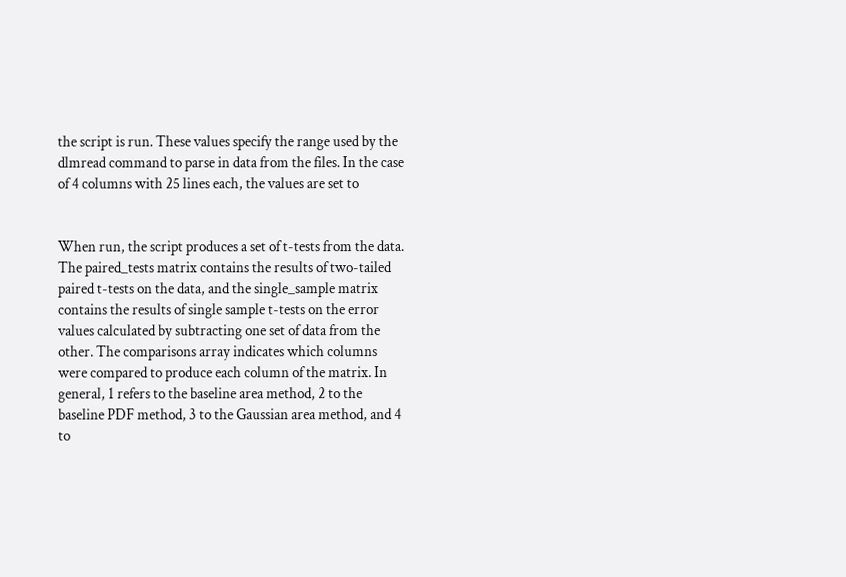the script is run. These values specify the range used by the dlmread command to parse in data from the files. In the case of 4 columns with 25 lines each, the values are set to


When run, the script produces a set of t-tests from the data. The paired_tests matrix contains the results of two-tailed paired t-tests on the data, and the single_sample matrix contains the results of single sample t-tests on the error values calculated by subtracting one set of data from the other. The comparisons array indicates which columns were compared to produce each column of the matrix. In general, 1 refers to the baseline area method, 2 to the baseline PDF method, 3 to the Gaussian area method, and 4 to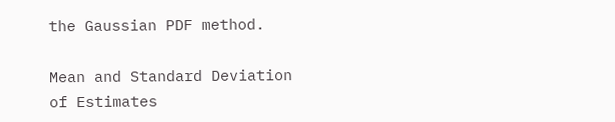the Gaussian PDF method.

Mean and Standard Deviation of Estimates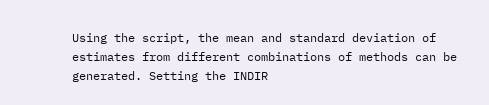Using the script, the mean and standard deviation of estimates from different combinations of methods can be generated. Setting the INDIR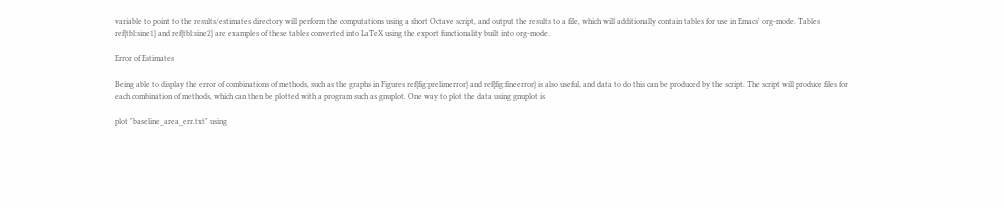variable to point to the results/estimates directory will perform the computations using a short Octave script, and output the results to a file, which will additionally contain tables for use in Emacs' org-mode. Tables ref{tbl:sine1} and ref{tbl:sine2} are examples of these tables converted into LaTeX using the export functionality built into org-mode.

Error of Estimates

Being able to display the error of combinations of methods, such as the graphs in Figures ref{fig:prelimerror} and ref{fig:fineerror} is also useful, and data to do this can be produced by the script. The script will produce files for each combination of methods, which can then be plotted with a program such as gnuplot. One way to plot the data using gnuplot is

plot "baseline_area_err.txt" using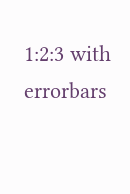1:2:3 with errorbars